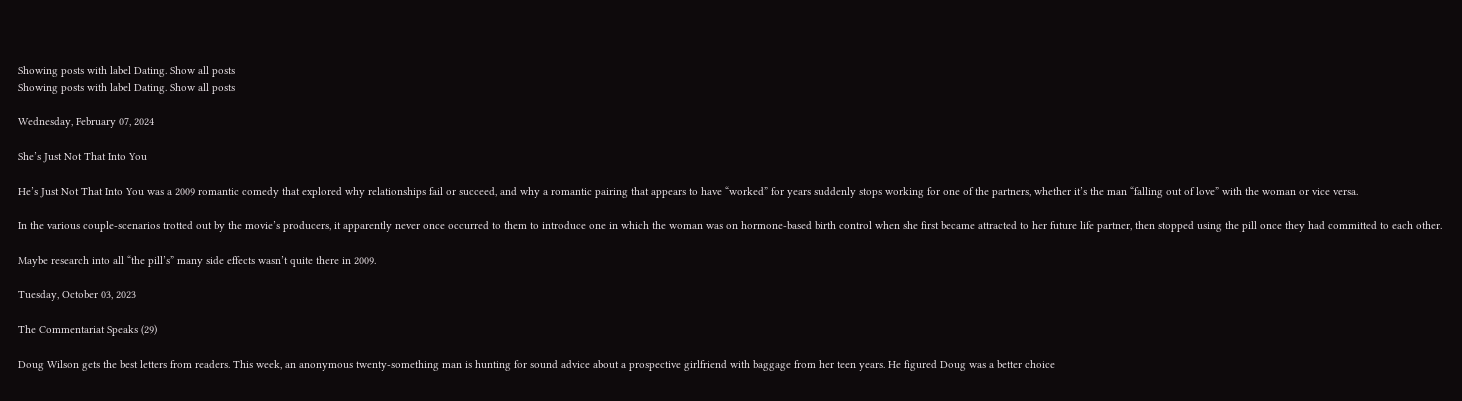Showing posts with label Dating. Show all posts
Showing posts with label Dating. Show all posts

Wednesday, February 07, 2024

She’s Just Not That Into You

He’s Just Not That Into You was a 2009 romantic comedy that explored why relationships fail or succeed, and why a romantic pairing that appears to have “worked” for years suddenly stops working for one of the partners, whether it’s the man “falling out of love” with the woman or vice versa.

In the various couple-scenarios trotted out by the movie’s producers, it apparently never once occurred to them to introduce one in which the woman was on hormone-based birth control when she first became attracted to her future life partner, then stopped using the pill once they had committed to each other.

Maybe research into all “the pill’s” many side effects wasn’t quite there in 2009.

Tuesday, October 03, 2023

The Commentariat Speaks (29)

Doug Wilson gets the best letters from readers. This week, an anonymous twenty-something man is hunting for sound advice about a prospective girlfriend with baggage from her teen years. He figured Doug was a better choice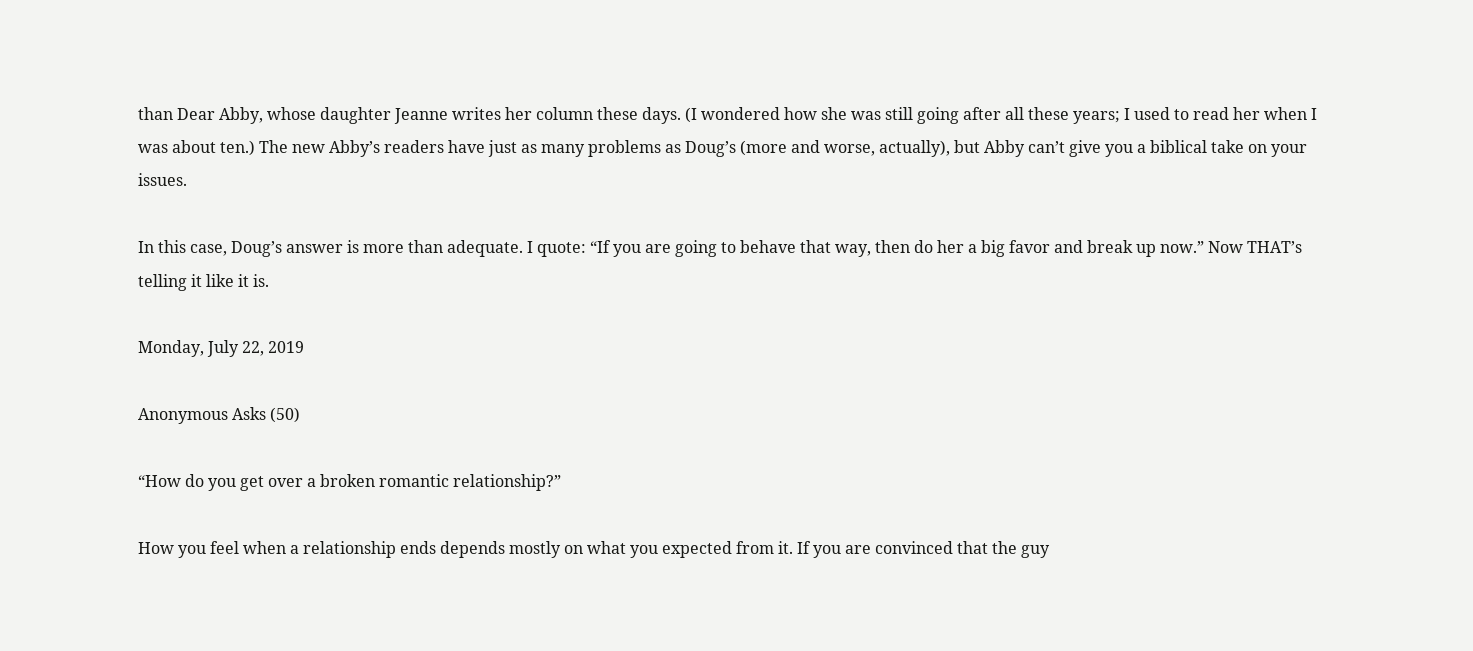than Dear Abby, whose daughter Jeanne writes her column these days. (I wondered how she was still going after all these years; I used to read her when I was about ten.) The new Abby’s readers have just as many problems as Doug’s (more and worse, actually), but Abby can’t give you a biblical take on your issues.

In this case, Doug’s answer is more than adequate. I quote: “If you are going to behave that way, then do her a big favor and break up now.” Now THAT’s telling it like it is.

Monday, July 22, 2019

Anonymous Asks (50)

“How do you get over a broken romantic relationship?”

How you feel when a relationship ends depends mostly on what you expected from it. If you are convinced that the guy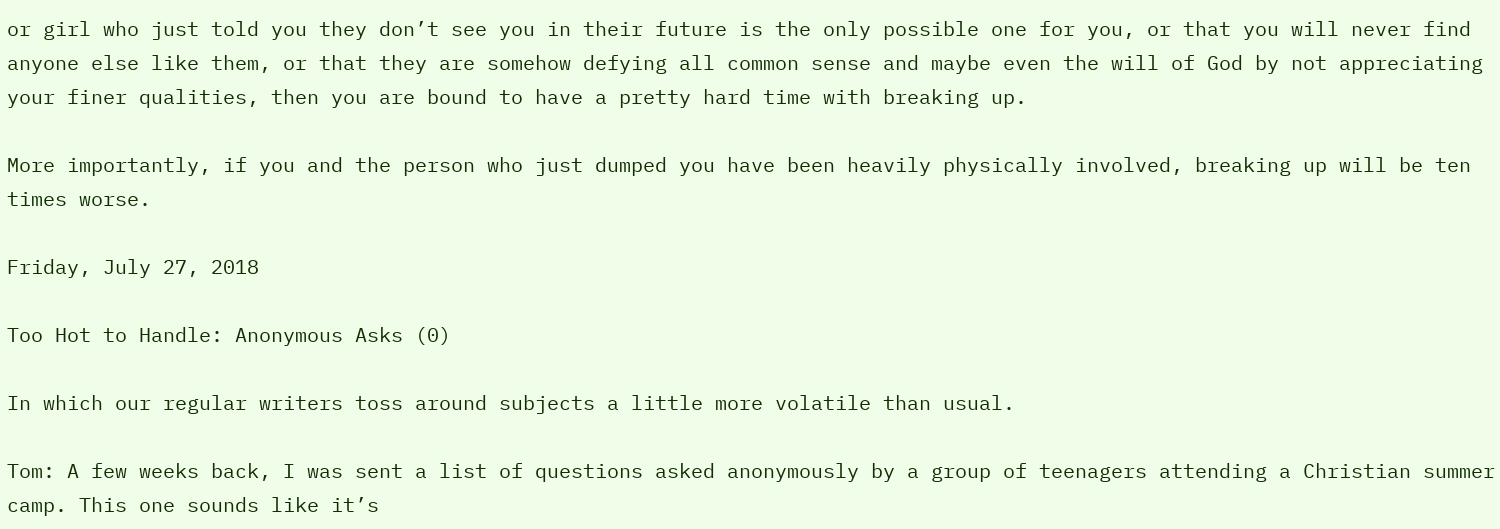or girl who just told you they don’t see you in their future is the only possible one for you, or that you will never find anyone else like them, or that they are somehow defying all common sense and maybe even the will of God by not appreciating your finer qualities, then you are bound to have a pretty hard time with breaking up.

More importantly, if you and the person who just dumped you have been heavily physically involved, breaking up will be ten times worse.

Friday, July 27, 2018

Too Hot to Handle: Anonymous Asks (0)

In which our regular writers toss around subjects a little more volatile than usual.

Tom: A few weeks back, I was sent a list of questions asked anonymously by a group of teenagers attending a Christian summer camp. This one sounds like it’s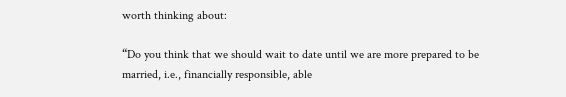worth thinking about:

“Do you think that we should wait to date until we are more prepared to be married, i.e., financially responsible, able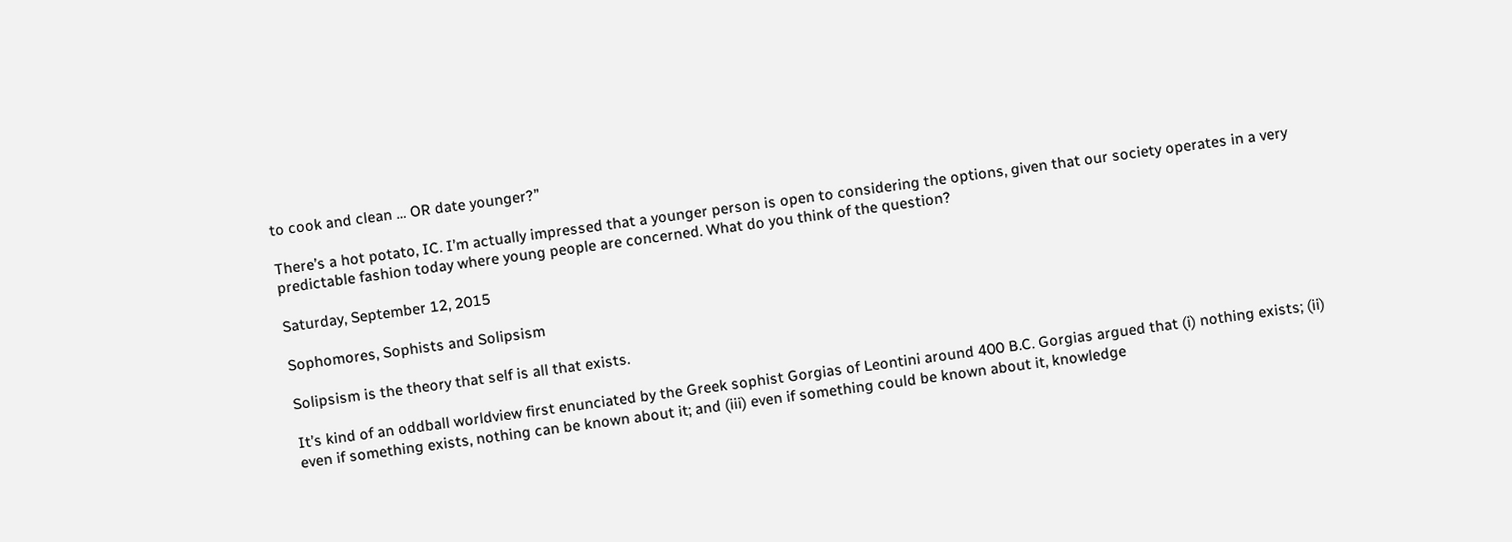to cook and clean … OR date younger?”

There’s a hot potato, IC. I’m actually impressed that a younger person is open to considering the options, given that our society operates in a very predictable fashion today where young people are concerned. What do you think of the question?

Saturday, September 12, 2015

Sophomores, Sophists and Solipsism

Solipsism is the theory that self is all that exists.

It’s kind of an oddball worldview first enunciated by the Greek sophist Gorgias of Leontini around 400 B.C. Gorgias argued that (i) nothing exists; (ii) even if something exists, nothing can be known about it; and (iii) even if something could be known about it, knowledge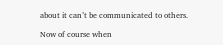about it can’t be communicated to others.

Now of course when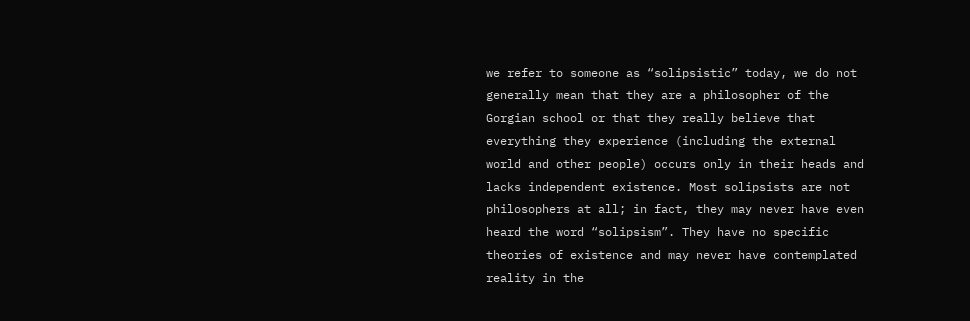we refer to someone as “solipsistic” today, we do not generally mean that they are a philosopher of the Gorgian school or that they really believe that everything they experience (including the external world and other people) occurs only in their heads and lacks independent existence. Most solipsists are not philosophers at all; in fact, they may never have even heard the word “solipsism”. They have no specific theories of existence and may never have contemplated reality in the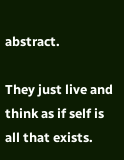abstract.

They just live and think as if self is all that exists.